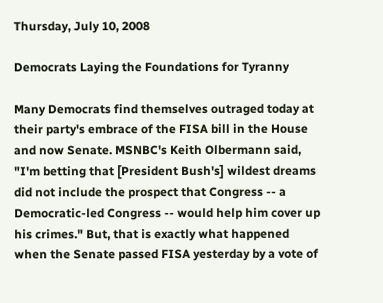Thursday, July 10, 2008

Democrats Laying the Foundations for Tyranny

Many Democrats find themselves outraged today at their party's embrace of the FISA bill in the House and now Senate. MSNBC's Keith Olbermann said, "I'm betting that [President Bush's] wildest dreams did not include the prospect that Congress -- a Democratic-led Congress -- would help him cover up his crimes." But, that is exactly what happened when the Senate passed FISA yesterday by a vote of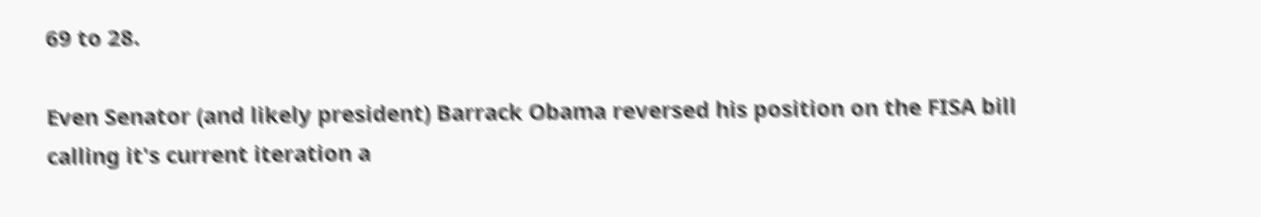69 to 28.

Even Senator (and likely president) Barrack Obama reversed his position on the FISA bill calling it's current iteration a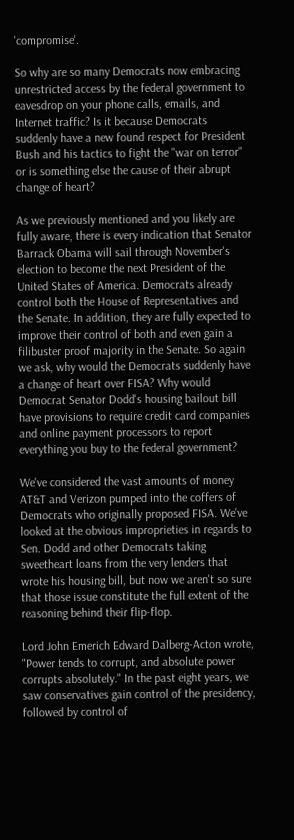'compromise'.

So why are so many Democrats now embracing unrestricted access by the federal government to eavesdrop on your phone calls, emails, and Internet traffic? Is it because Democrats suddenly have a new found respect for President Bush and his tactics to fight the "war on terror" or is something else the cause of their abrupt change of heart?

As we previously mentioned and you likely are fully aware, there is every indication that Senator Barrack Obama will sail through November's election to become the next President of the United States of America. Democrats already control both the House of Representatives and the Senate. In addition, they are fully expected to improve their control of both and even gain a filibuster proof majority in the Senate. So again we ask, why would the Democrats suddenly have a change of heart over FISA? Why would Democrat Senator Dodd's housing bailout bill have provisions to require credit card companies and online payment processors to report everything you buy to the federal government?

We've considered the vast amounts of money AT&T and Verizon pumped into the coffers of Democrats who originally proposed FISA. We've looked at the obvious improprieties in regards to Sen. Dodd and other Democrats taking sweetheart loans from the very lenders that wrote his housing bill, but now we aren't so sure that those issue constitute the full extent of the reasoning behind their flip-flop.

Lord John Emerich Edward Dalberg-Acton wrote, "Power tends to corrupt, and absolute power corrupts absolutely." In the past eight years, we saw conservatives gain control of the presidency, followed by control of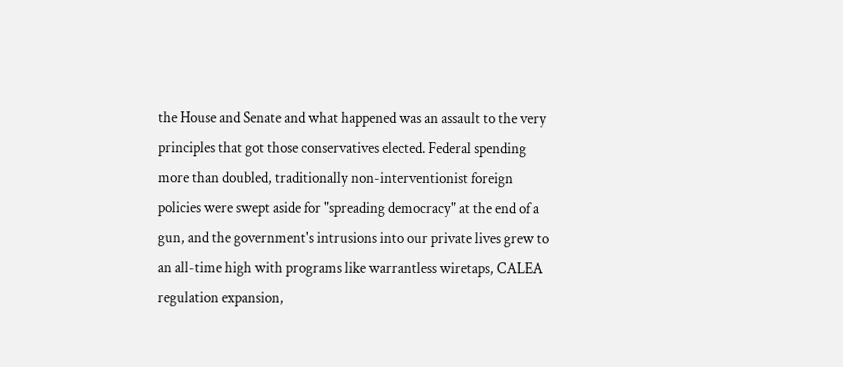the House and Senate and what happened was an assault to the very principles that got those conservatives elected. Federal spending more than doubled, traditionally non-interventionist foreign policies were swept aside for "spreading democracy" at the end of a gun, and the government's intrusions into our private lives grew to an all-time high with programs like warrantless wiretaps, CALEA regulation expansion,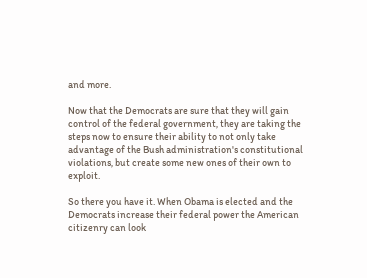and more.

Now that the Democrats are sure that they will gain control of the federal government, they are taking the steps now to ensure their ability to not only take advantage of the Bush administration's constitutional violations, but create some new ones of their own to exploit.

So there you have it. When Obama is elected and the Democrats increase their federal power the American citizenry can look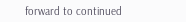forward to continued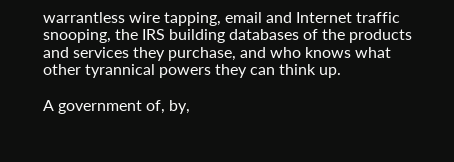warrantless wire tapping, email and Internet traffic snooping, the IRS building databases of the products and services they purchase, and who knows what other tyrannical powers they can think up.

A government of, by,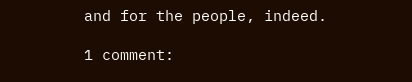and for the people, indeed.

1 comment: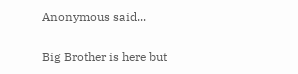Anonymous said...

Big Brother is here but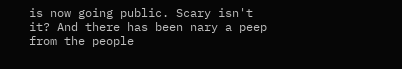is now going public. Scary isn't it? And there has been nary a peep from the people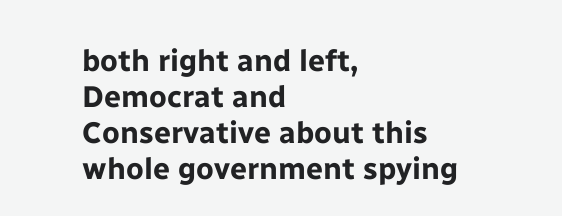both right and left, Democrat and Conservative about this whole government spying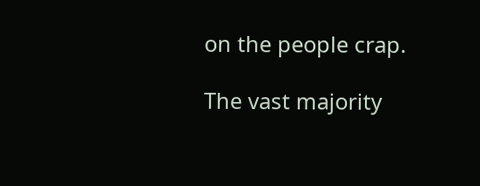on the people crap.

The vast majority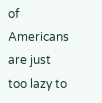of Americans are just too lazy to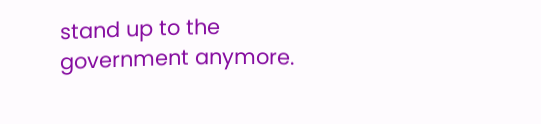stand up to the government anymore.